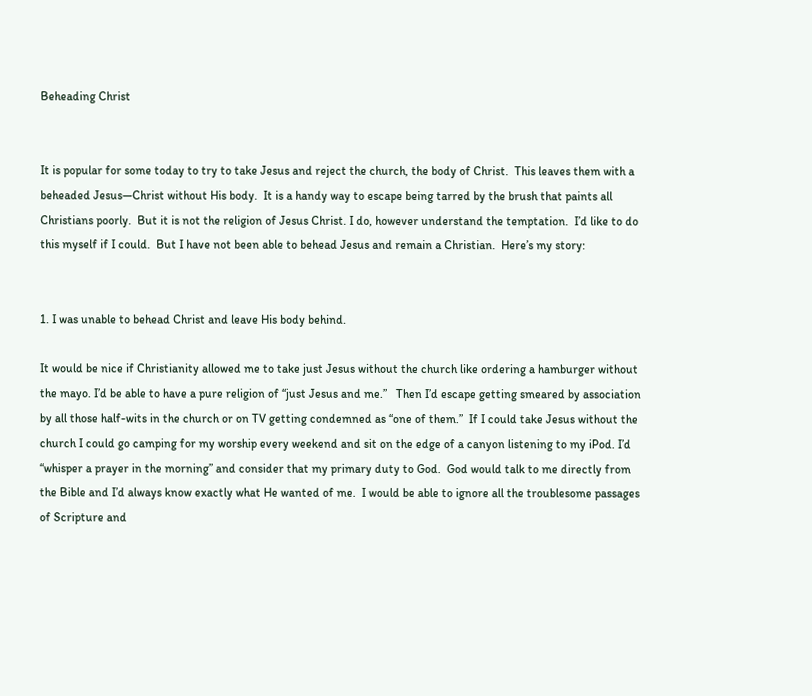Beheading Christ


It is popular for some today to try to take Jesus and reject the church, the body of Christ.  This leaves them with a beheaded Jesus—Christ without His body.  It is a handy way to escape being tarred by the brush that paints all Christians poorly.  But it is not the religion of Jesus Christ. I do, however understand the temptation.  I’d like to do this myself if I could.  But I have not been able to behead Jesus and remain a Christian.  Here’s my story:


1. I was unable to behead Christ and leave His body behind.

It would be nice if Christianity allowed me to take just Jesus without the church like ordering a hamburger without the mayo. I’d be able to have a pure religion of “just Jesus and me.”   Then I’d escape getting smeared by association by all those half-wits in the church or on TV getting condemned as “one of them.”  If I could take Jesus without the church I could go camping for my worship every weekend and sit on the edge of a canyon listening to my iPod. I’d “whisper a prayer in the morning” and consider that my primary duty to God.  God would talk to me directly from the Bible and I’d always know exactly what He wanted of me.  I would be able to ignore all the troublesome passages of Scripture and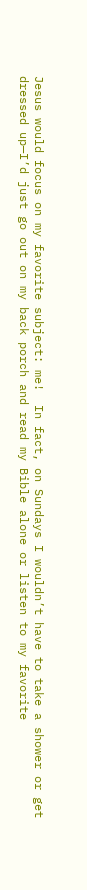Jesus would focus on my favorite subject: me!  In fact, on Sundays I wouldn’t have to take a shower or get dressed up—I’d just go out on my back porch and read my Bible alone or listen to my favorite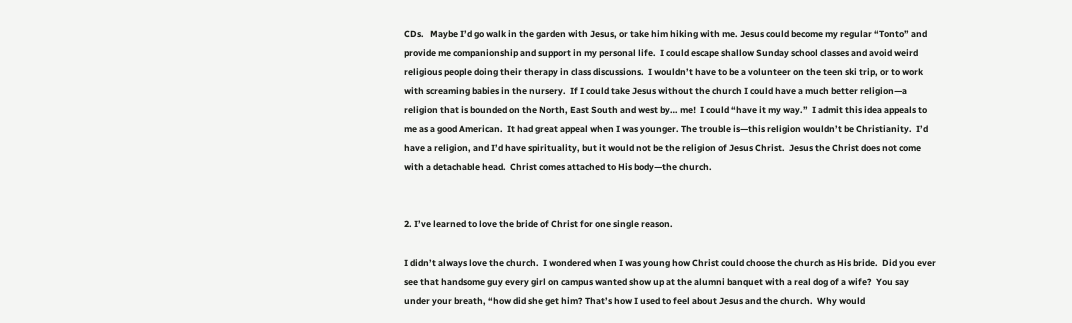CDs.   Maybe I’d go walk in the garden with Jesus, or take him hiking with me. Jesus could become my regular “Tonto” and provide me companionship and support in my personal life.  I could escape shallow Sunday school classes and avoid weird religious people doing their therapy in class discussions.  I wouldn’t have to be a volunteer on the teen ski trip, or to work with screaming babies in the nursery.  If I could take Jesus without the church I could have a much better religion—a religion that is bounded on the North, East South and west by… me!  I could “have it my way.”  I admit this idea appeals to me as a good American.  It had great appeal when I was younger. The trouble is—this religion wouldn’t be Christianity.  I’d have a religion, and I’d have spirituality, but it would not be the religion of Jesus Christ.  Jesus the Christ does not come with a detachable head.  Christ comes attached to His body—the church.


2. I’ve learned to love the bride of Christ for one single reason.

I didn’t always love the church.  I wondered when I was young how Christ could choose the church as His bride.  Did you ever see that handsome guy every girl on campus wanted show up at the alumni banquet with a real dog of a wife?  You say under your breath, “how did she get him? That’s how I used to feel about Jesus and the church.  Why would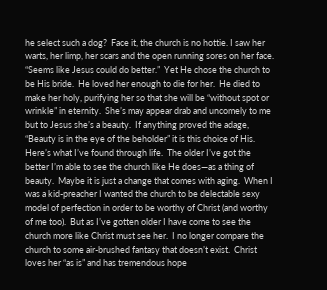he select such a dog?  Face it, the church is no hottie. I saw her warts, her limp, her scars and the open running sores on her face.  “Seems like Jesus could do better.”  Yet He chose the church to be His bride.  He loved her enough to die for her.  He died to make her holy, purifying her so that she will be “without spot or wrinkle” in eternity.  She’s may appear drab and uncomely to me but to Jesus she’s a beauty.  If anything proved the adage, “Beauty is in the eye of the beholder” it is this choice of His.   Here’s what I’ve found through life.  The older I’ve got the better I’m able to see the church like He does—as a thing of beauty.  Maybe it is just a change that comes with aging.  When I was a kid-preacher I wanted the church to be delectable sexy model of perfection in order to be worthy of Christ (and worthy of me too).  But as I’ve gotten older I have come to see the church more like Christ must see her.  I no longer compare the church to some air-brushed fantasy that doesn’t exist.  Christ loves her “as is” and has tremendous hope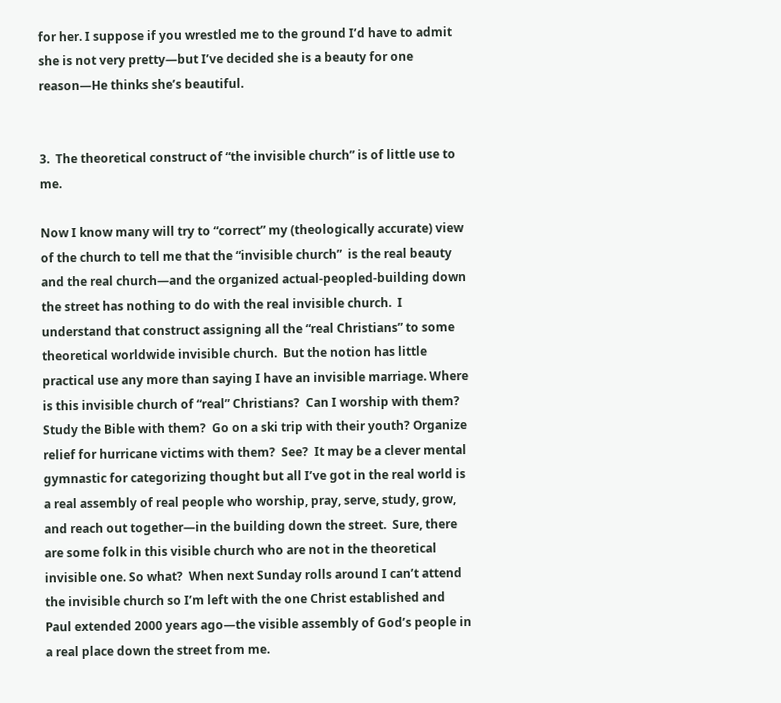for her. I suppose if you wrestled me to the ground I’d have to admit she is not very pretty—but I’ve decided she is a beauty for one reason—He thinks she’s beautiful.


3.  The theoretical construct of “the invisible church” is of little use to me.

Now I know many will try to “correct” my (theologically accurate) view of the church to tell me that the “invisible church”  is the real beauty and the real church—and the organized actual-peopled-building down the street has nothing to do with the real invisible church.  I understand that construct assigning all the “real Christians” to some theoretical worldwide invisible church.  But the notion has little practical use any more than saying I have an invisible marriage. Where is this invisible church of “real” Christians?  Can I worship with them?  Study the Bible with them?  Go on a ski trip with their youth? Organize relief for hurricane victims with them?  See?  It may be a clever mental gymnastic for categorizing thought but all I’ve got in the real world is a real assembly of real people who worship, pray, serve, study, grow, and reach out together—in the building down the street.  Sure, there are some folk in this visible church who are not in the theoretical invisible one. So what?  When next Sunday rolls around I can’t attend the invisible church so I’m left with the one Christ established and Paul extended 2000 years ago—the visible assembly of God’s people in a real place down the street from me.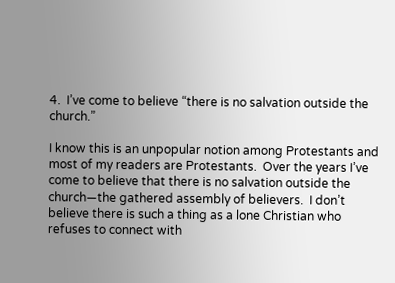4.  I’ve come to believe “there is no salvation outside the church.”

I know this is an unpopular notion among Protestants and most of my readers are Protestants.  Over the years I’ve come to believe that there is no salvation outside the church—the gathered assembly of believers.  I don’t believe there is such a thing as a lone Christian who refuses to connect with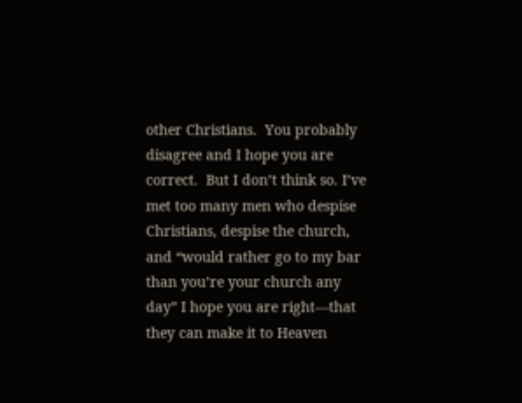other Christians.  You probably disagree and I hope you are correct.  But I don’t think so. I’ve met too many men who despise Christians, despise the church, and “would rather go to my bar than you’re your church any day” I hope you are right—that they can make it to Heaven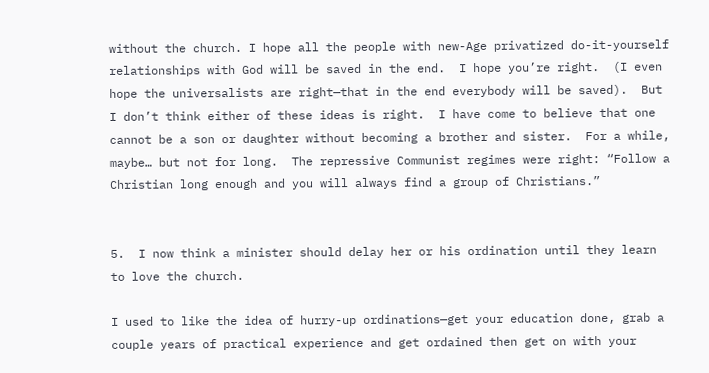without the church. I hope all the people with new-Age privatized do-it-yourself relationships with God will be saved in the end.  I hope you’re right.  (I even hope the universalists are right—that in the end everybody will be saved).  But I don’t think either of these ideas is right.  I have come to believe that one cannot be a son or daughter without becoming a brother and sister.  For a while, maybe… but not for long.  The repressive Communist regimes were right: “Follow a Christian long enough and you will always find a group of Christians.”


5.  I now think a minister should delay her or his ordination until they learn to love the church.

I used to like the idea of hurry-up ordinations—get your education done, grab a couple years of practical experience and get ordained then get on with your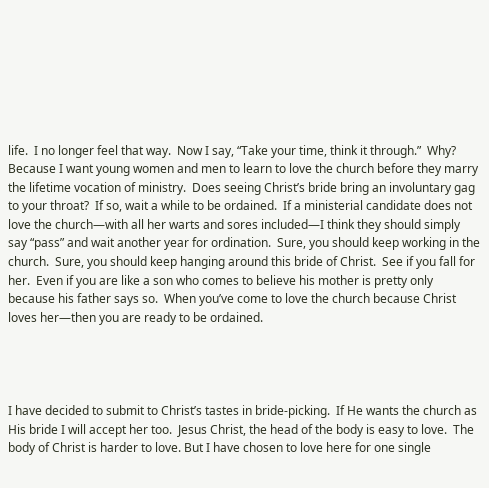life.  I no longer feel that way.  Now I say, “Take your time, think it through.”  Why?  Because I want young women and men to learn to love the church before they marry the lifetime vocation of ministry.  Does seeing Christ’s bride bring an involuntary gag to your throat?  If so, wait a while to be ordained.  If a ministerial candidate does not love the church—with all her warts and sores included—I think they should simply say “pass” and wait another year for ordination.  Sure, you should keep working in the church.  Sure, you should keep hanging around this bride of Christ.  See if you fall for her.  Even if you are like a son who comes to believe his mother is pretty only because his father says so.  When you’ve come to love the church because Christ loves her—then you are ready to be ordained.




I have decided to submit to Christ’s tastes in bride-picking.  If He wants the church as His bride I will accept her too.  Jesus Christ, the head of the body is easy to love.  The body of Christ is harder to love. But I have chosen to love here for one single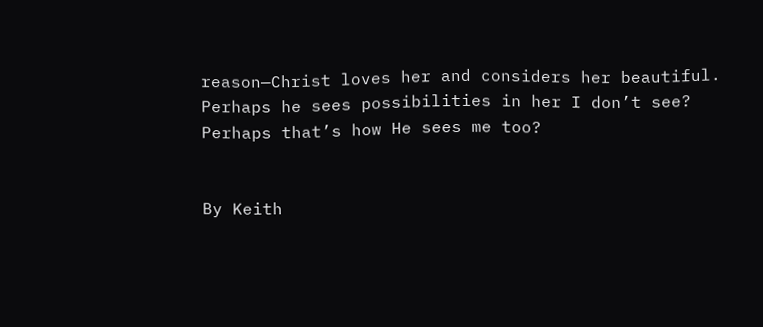reason—Christ loves her and considers her beautiful.  Perhaps he sees possibilities in her I don’t see?  Perhaps that’s how He sees me too?


By Keith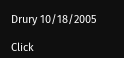Drury 10/18/2005

Click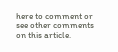here to comment or see other comments on this article.